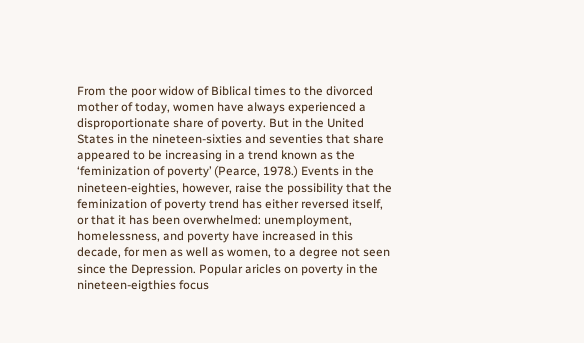From the poor widow of Biblical times to the divorced mother of today, women have always experienced a disproportionate share of poverty. But in the United States in the nineteen-sixties and seventies that share appeared to be increasing in a trend known as the ‘feminization of poverty’ (Pearce, 1978.) Events in the nineteen-eighties, however, raise the possibility that the feminization of poverty trend has either reversed itself, or that it has been overwhelmed: unemployment, homelessness, and poverty have increased in this decade, for men as well as women, to a degree not seen since the Depression. Popular aricles on poverty in the nineteen-eigthies focus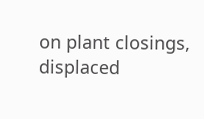on plant closings, displaced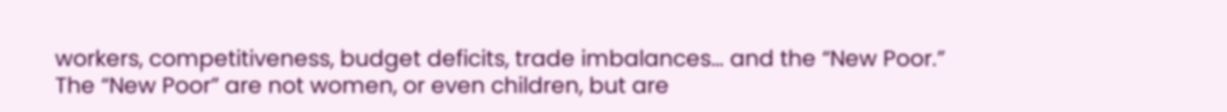workers, competitiveness, budget deficits, trade imbalances… and the “New Poor.” The “New Poor” are not women, or even children, but are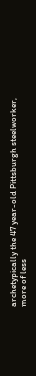archetypically the 47 year-old Pittsburgh steelworker, more of less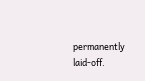permanently laid-off.